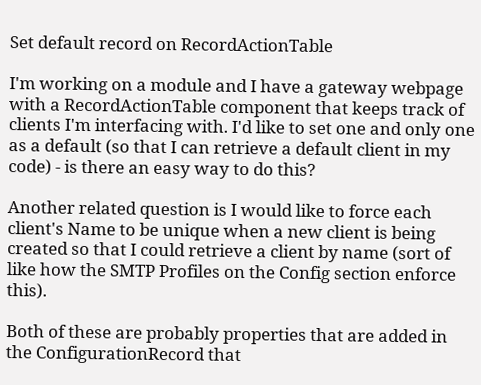Set default record on RecordActionTable

I'm working on a module and I have a gateway webpage with a RecordActionTable component that keeps track of clients I'm interfacing with. I'd like to set one and only one as a default (so that I can retrieve a default client in my code) - is there an easy way to do this?

Another related question is I would like to force each client's Name to be unique when a new client is being created so that I could retrieve a client by name (sort of like how the SMTP Profiles on the Config section enforce this).

Both of these are probably properties that are added in the ConfigurationRecord that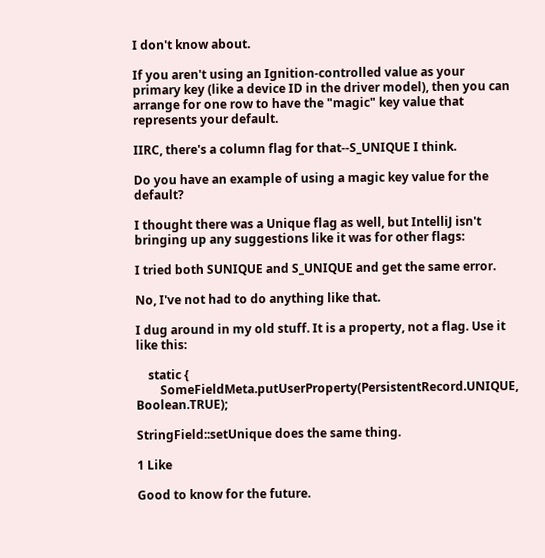I don't know about.

If you aren't using an Ignition-controlled value as your primary key (like a device ID in the driver model), then you can arrange for one row to have the "magic" key value that represents your default.

IIRC, there's a column flag for that--S_UNIQUE I think.

Do you have an example of using a magic key value for the default?

I thought there was a Unique flag as well, but IntelliJ isn't bringing up any suggestions like it was for other flags:

I tried both SUNIQUE and S_UNIQUE and get the same error.

No, I've not had to do anything like that.

I dug around in my old stuff. It is a property, not a flag. Use it like this:

    static {
        SomeFieldMeta.putUserProperty(PersistentRecord.UNIQUE, Boolean.TRUE);

StringField::setUnique does the same thing.

1 Like

Good to know for the future.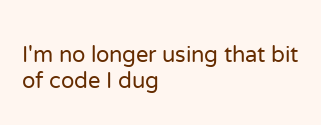I'm no longer using that bit of code I dug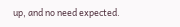up, and no need expected.